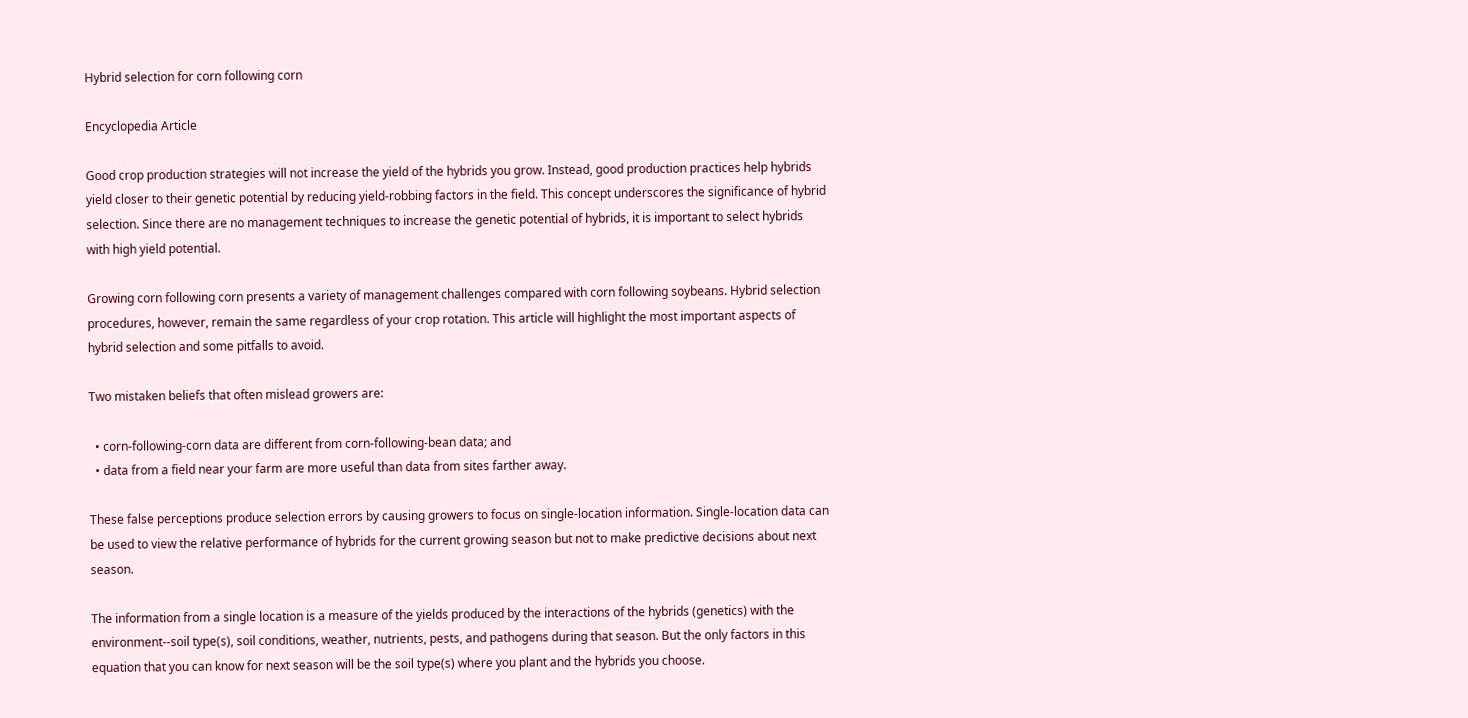Hybrid selection for corn following corn

Encyclopedia Article

Good crop production strategies will not increase the yield of the hybrids you grow. Instead, good production practices help hybrids yield closer to their genetic potential by reducing yield-robbing factors in the field. This concept underscores the significance of hybrid selection. Since there are no management techniques to increase the genetic potential of hybrids, it is important to select hybrids with high yield potential.

Growing corn following corn presents a variety of management challenges compared with corn following soybeans. Hybrid selection procedures, however, remain the same regardless of your crop rotation. This article will highlight the most important aspects of hybrid selection and some pitfalls to avoid.

Two mistaken beliefs that often mislead growers are:

  • corn-following-corn data are different from corn-following-bean data; and
  • data from a field near your farm are more useful than data from sites farther away.

These false perceptions produce selection errors by causing growers to focus on single-location information. Single-location data can be used to view the relative performance of hybrids for the current growing season but not to make predictive decisions about next season.

The information from a single location is a measure of the yields produced by the interactions of the hybrids (genetics) with the environment--soil type(s), soil conditions, weather, nutrients, pests, and pathogens during that season. But the only factors in this equation that you can know for next season will be the soil type(s) where you plant and the hybrids you choose.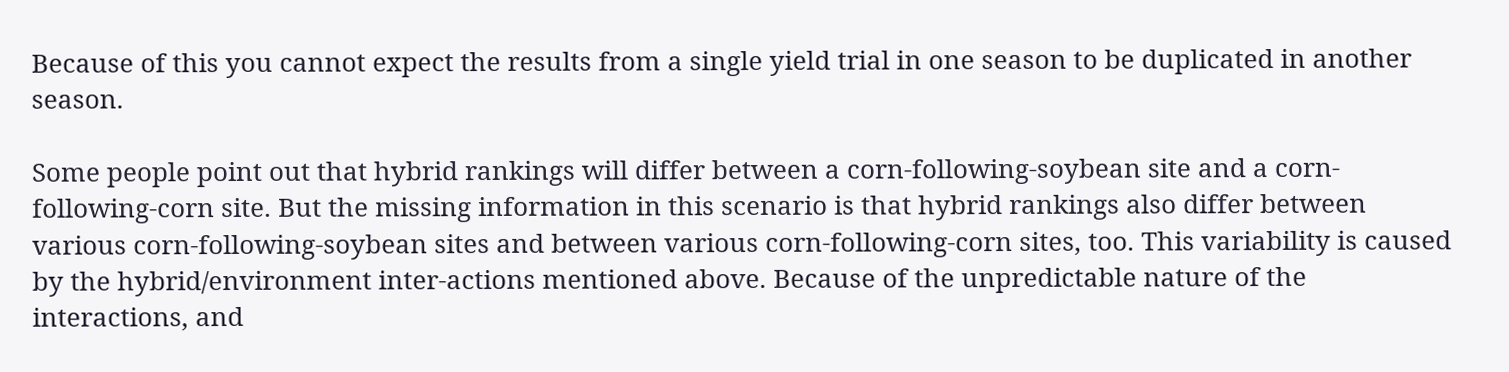Because of this you cannot expect the results from a single yield trial in one season to be duplicated in another season.

Some people point out that hybrid rankings will differ between a corn-following-soybean site and a corn-following-corn site. But the missing information in this scenario is that hybrid rankings also differ between various corn-following-soybean sites and between various corn-following-corn sites, too. This variability is caused by the hybrid/environment inter-actions mentioned above. Because of the unpredictable nature of the interactions, and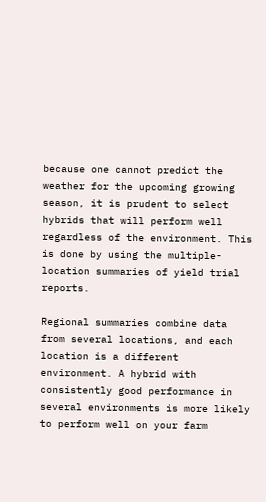because one cannot predict the weather for the upcoming growing season, it is prudent to select hybrids that will perform well regardless of the environment. This is done by using the multiple-location summaries of yield trial reports.

Regional summaries combine data from several locations, and each location is a different environment. A hybrid with consistently good performance in several environments is more likely to perform well on your farm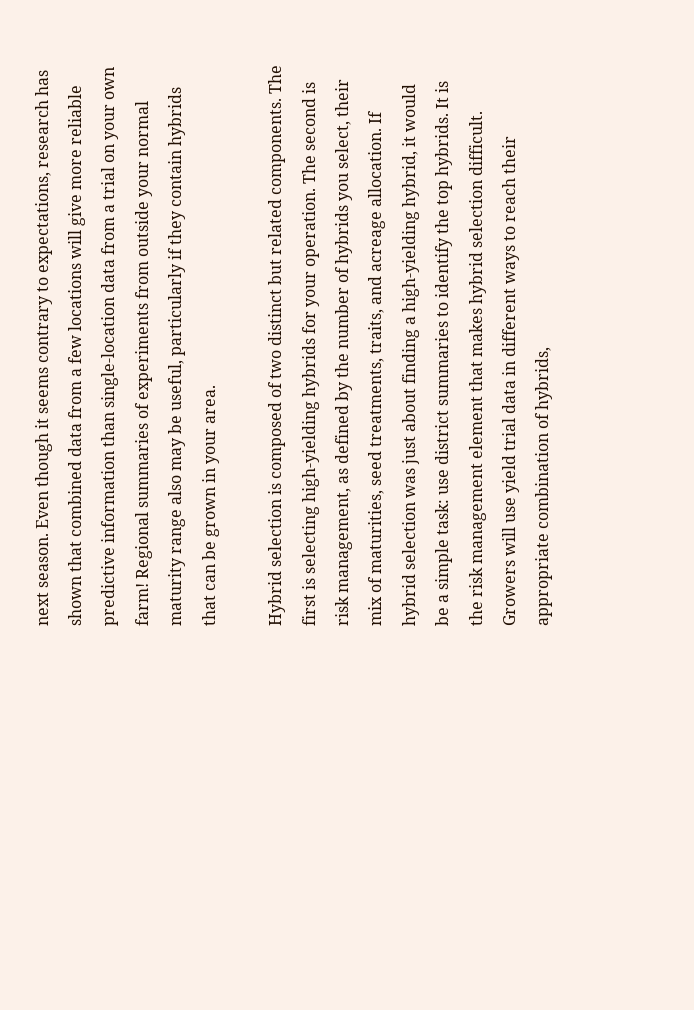next season. Even though it seems contrary to expectations, research has shown that combined data from a few locations will give more reliable predictive information than single-location data from a trial on your own farm! Regional summaries of experiments from outside your normal maturity range also may be useful, particularly if they contain hybrids that can be grown in your area.

Hybrid selection is composed of two distinct but related components. The first is selecting high-yielding hybrids for your operation. The second is risk management, as defined by the number of hybrids you select, their mix of maturities, seed treatments, traits, and acreage allocation. If hybrid selection was just about finding a high-yielding hybrid, it would be a simple task: use district summaries to identify the top hybrids. It is the risk management element that makes hybrid selection difficult. Growers will use yield trial data in different ways to reach their appropriate combination of hybrids,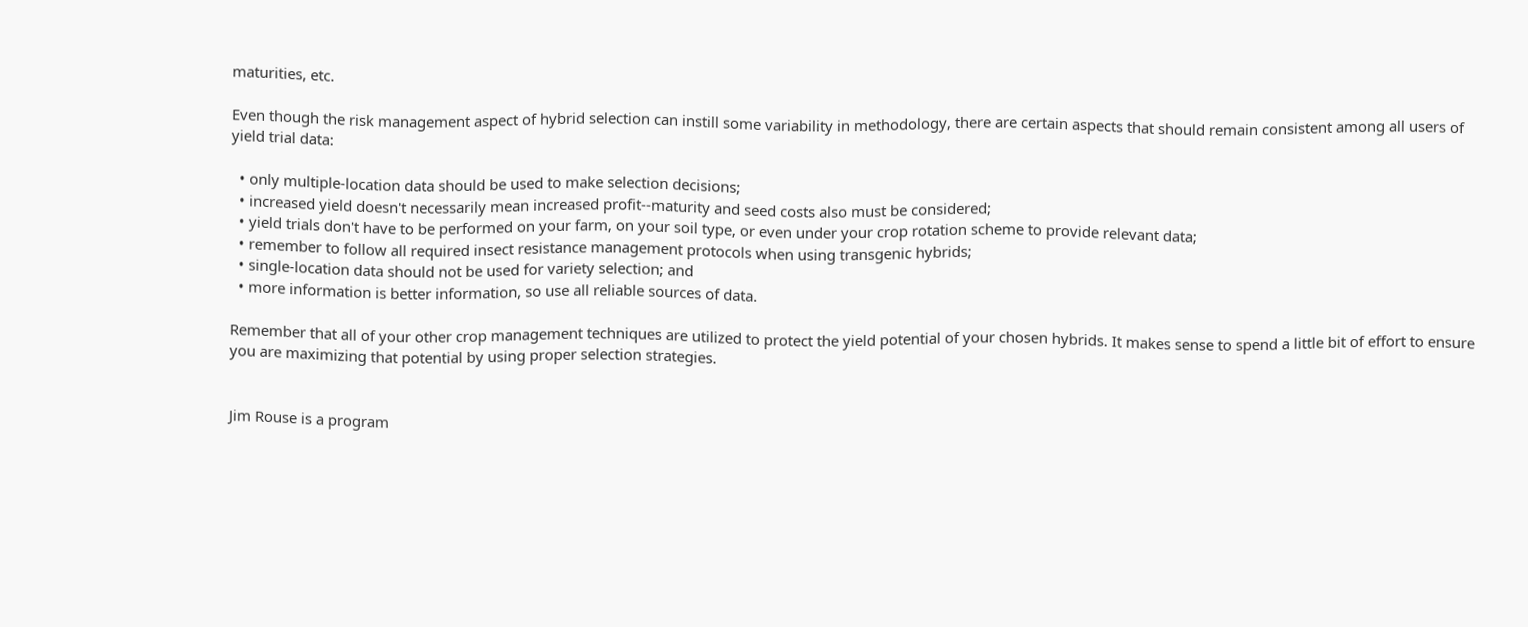maturities, etc.

Even though the risk management aspect of hybrid selection can instill some variability in methodology, there are certain aspects that should remain consistent among all users of yield trial data:

  • only multiple-location data should be used to make selection decisions;
  • increased yield doesn't necessarily mean increased profit--maturity and seed costs also must be considered;
  • yield trials don't have to be performed on your farm, on your soil type, or even under your crop rotation scheme to provide relevant data;
  • remember to follow all required insect resistance management protocols when using transgenic hybrids;
  • single-location data should not be used for variety selection; and
  • more information is better information, so use all reliable sources of data.

Remember that all of your other crop management techniques are utilized to protect the yield potential of your chosen hybrids. It makes sense to spend a little bit of effort to ensure you are maximizing that potential by using proper selection strategies.


Jim Rouse is a program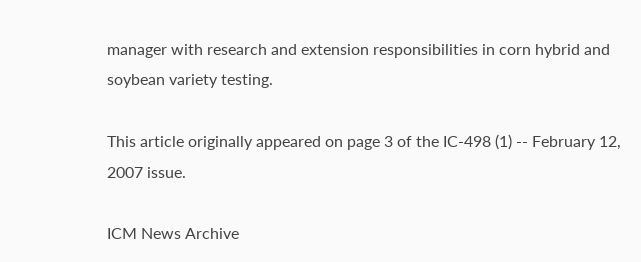manager with research and extension responsibilities in corn hybrid and soybean variety testing.

This article originally appeared on page 3 of the IC-498 (1) -- February 12, 2007 issue.

ICM News Archive